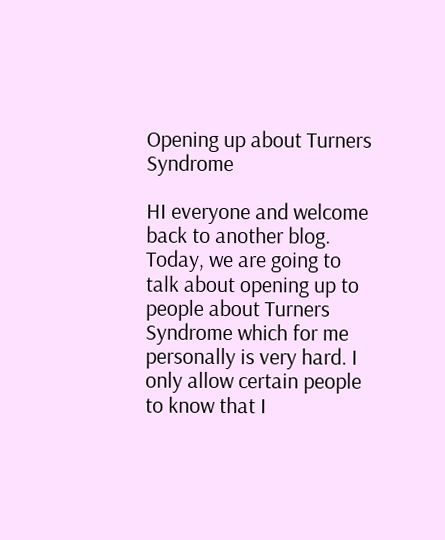Opening up about Turners Syndrome

HI everyone and welcome back to another blog. Today, we are going to talk about opening up to people about Turners Syndrome which for me personally is very hard. I only allow certain people to know that I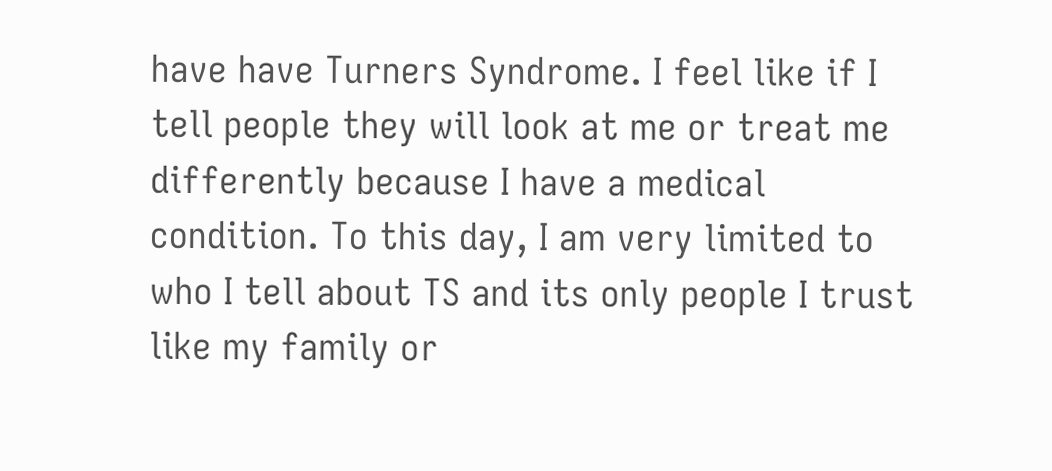have have Turners Syndrome. I feel like if I tell people they will look at me or treat me differently because I have a medical condition. To this day, I am very limited to who I tell about TS and its only people I trust like my family or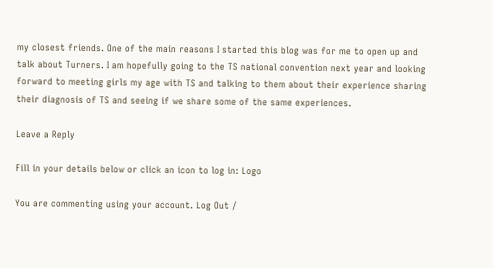my closest friends. One of the main reasons I started this blog was for me to open up and talk about Turners. I am hopefully going to the TS national convention next year and looking forward to meeting girls my age with TS and talking to them about their experience sharing their diagnosis of TS and seeing if we share some of the same experiences.

Leave a Reply

Fill in your details below or click an icon to log in: Logo

You are commenting using your account. Log Out /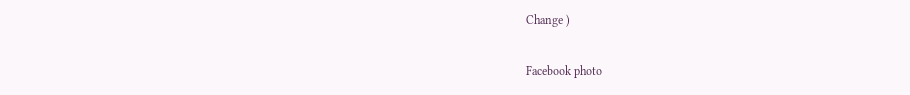Change )

Facebook photo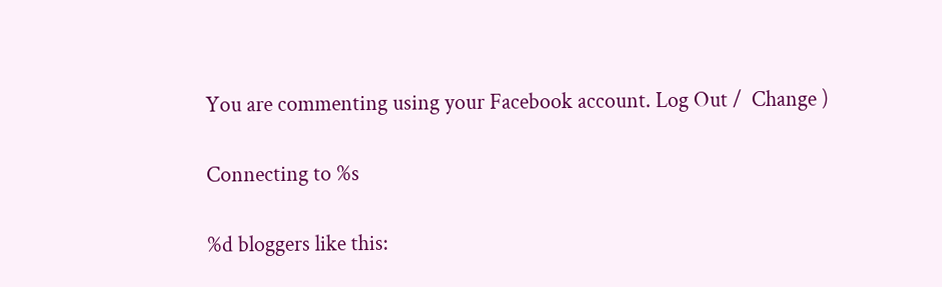You are commenting using your Facebook account. Log Out /  Change )

Connecting to %s

%d bloggers like this: